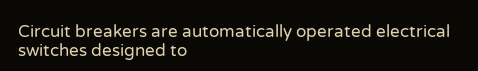Circuit breakers are automatically operated electrical switches designed to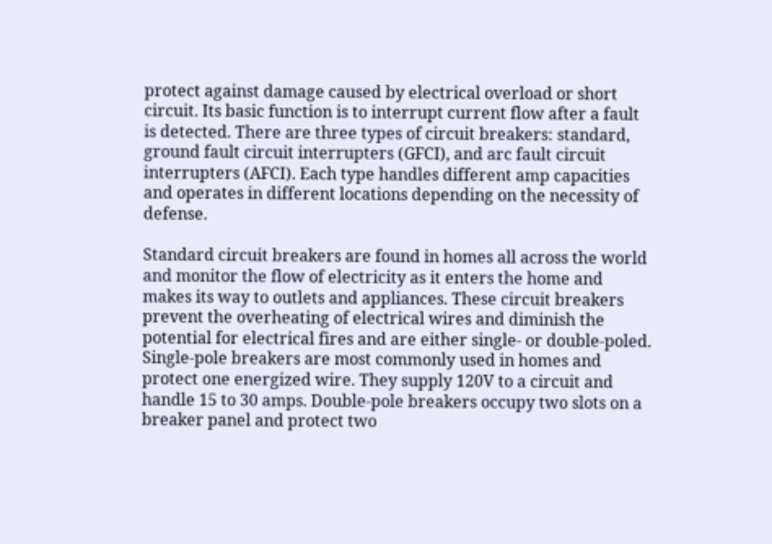protect against damage caused by electrical overload or short circuit. Its basic function is to interrupt current flow after a fault is detected. There are three types of circuit breakers: standard, ground fault circuit interrupters (GFCI), and arc fault circuit interrupters (AFCI). Each type handles different amp capacities and operates in different locations depending on the necessity of defense.

Standard circuit breakers are found in homes all across the world and monitor the flow of electricity as it enters the home and makes its way to outlets and appliances. These circuit breakers prevent the overheating of electrical wires and diminish the potential for electrical fires and are either single- or double-poled. Single-pole breakers are most commonly used in homes and protect one energized wire. They supply 120V to a circuit and handle 15 to 30 amps. Double-pole breakers occupy two slots on a breaker panel and protect two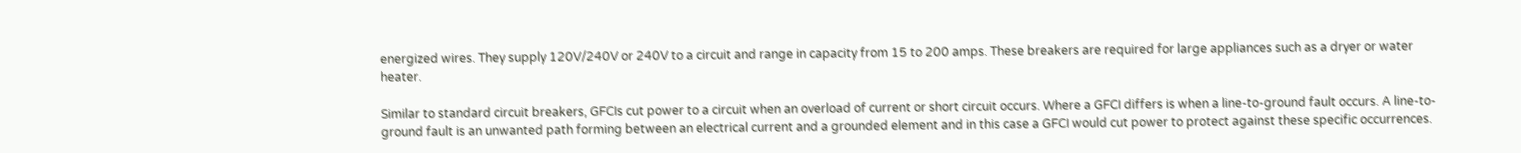energized wires. They supply 120V/240V or 240V to a circuit and range in capacity from 15 to 200 amps. These breakers are required for large appliances such as a dryer or water heater.

Similar to standard circuit breakers, GFCIs cut power to a circuit when an overload of current or short circuit occurs. Where a GFCI differs is when a line-to-ground fault occurs. A line-to-ground fault is an unwanted path forming between an electrical current and a grounded element and in this case a GFCI would cut power to protect against these specific occurrences.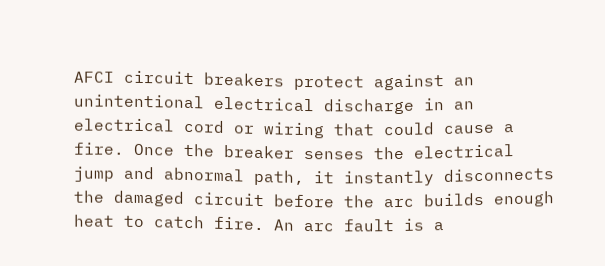AFCI circuit breakers protect against an unintentional electrical discharge in an electrical cord or wiring that could cause a fire. Once the breaker senses the electrical jump and abnormal path, it instantly disconnects the damaged circuit before the arc builds enough heat to catch fire. An arc fault is a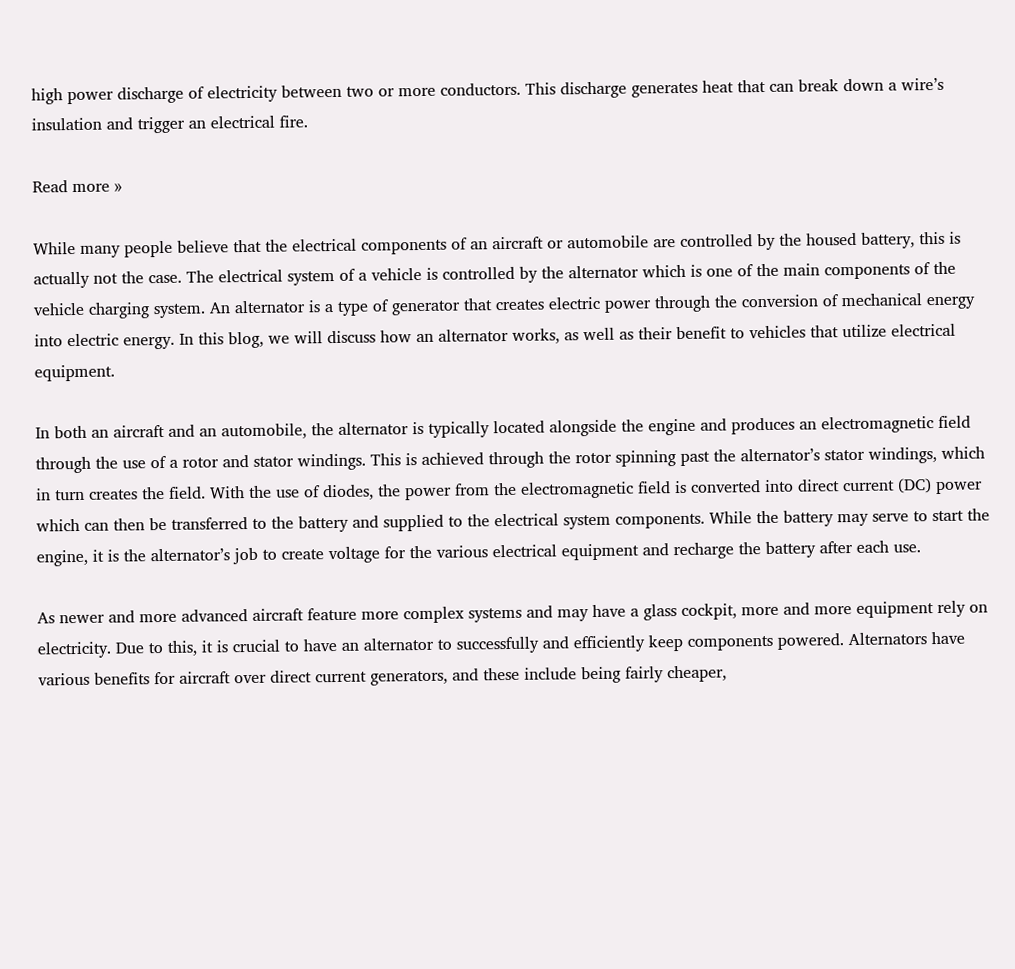high power discharge of electricity between two or more conductors. This discharge generates heat that can break down a wire’s insulation and trigger an electrical fire.

Read more »

While many people believe that the electrical components of an aircraft or automobile are controlled by the housed battery, this is actually not the case. The electrical system of a vehicle is controlled by the alternator which is one of the main components of the vehicle charging system. An alternator is a type of generator that creates electric power through the conversion of mechanical energy into electric energy. In this blog, we will discuss how an alternator works, as well as their benefit to vehicles that utilize electrical equipment.

In both an aircraft and an automobile, the alternator is typically located alongside the engine and produces an electromagnetic field through the use of a rotor and stator windings. This is achieved through the rotor spinning past the alternator’s stator windings, which in turn creates the field. With the use of diodes, the power from the electromagnetic field is converted into direct current (DC) power which can then be transferred to the battery and supplied to the electrical system components. While the battery may serve to start the engine, it is the alternator’s job to create voltage for the various electrical equipment and recharge the battery after each use.

As newer and more advanced aircraft feature more complex systems and may have a glass cockpit, more and more equipment rely on electricity. Due to this, it is crucial to have an alternator to successfully and efficiently keep components powered. Alternators have various benefits for aircraft over direct current generators, and these include being fairly cheaper,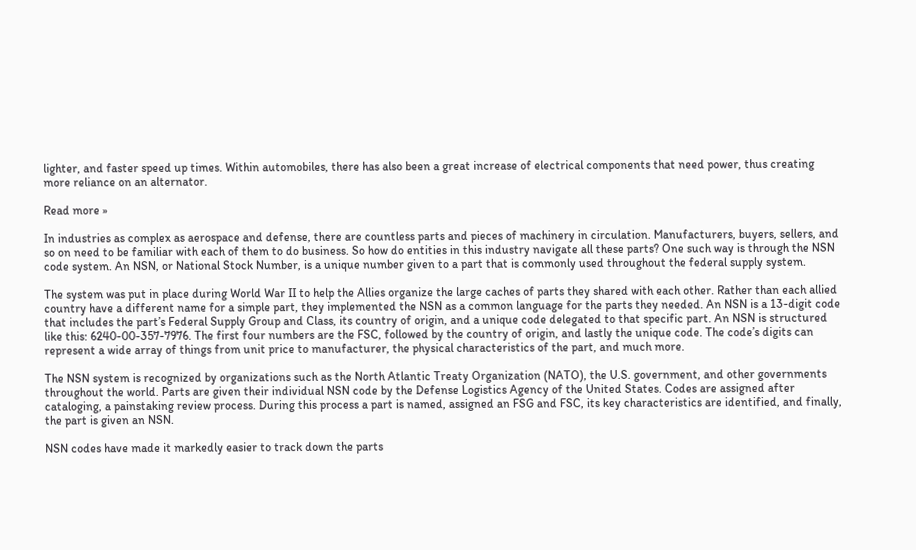lighter, and faster speed up times. Within automobiles, there has also been a great increase of electrical components that need power, thus creating more reliance on an alternator.

Read more »

In industries as complex as aerospace and defense, there are countless parts and pieces of machinery in circulation. Manufacturers, buyers, sellers, and so on need to be familiar with each of them to do business. So how do entities in this industry navigate all these parts? One such way is through the NSN code system. An NSN, or National Stock Number, is a unique number given to a part that is commonly used throughout the federal supply system.

The system was put in place during World War II to help the Allies organize the large caches of parts they shared with each other. Rather than each allied country have a different name for a simple part, they implemented the NSN as a common language for the parts they needed. An NSN is a 13-digit code that includes the part’s Federal Supply Group and Class, its country of origin, and a unique code delegated to that specific part. An NSN is structured like this: 6240-00-357-7976. The first four numbers are the FSC, followed by the country of origin, and lastly the unique code. The code’s digits can represent a wide array of things from unit price to manufacturer, the physical characteristics of the part, and much more.

The NSN system is recognized by organizations such as the North Atlantic Treaty Organization (NATO), the U.S. government, and other governments throughout the world. Parts are given their individual NSN code by the Defense Logistics Agency of the United States. Codes are assigned after cataloging, a painstaking review process. During this process a part is named, assigned an FSG and FSC, its key characteristics are identified, and finally, the part is given an NSN.

NSN codes have made it markedly easier to track down the parts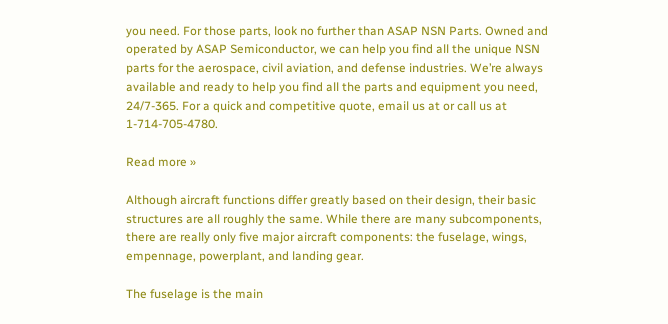you need. For those parts, look no further than ASAP NSN Parts. Owned and operated by ASAP Semiconductor, we can help you find all the unique NSN parts for the aerospace, civil aviation, and defense industries. We’re always available and ready to help you find all the parts and equipment you need, 24/7-365. For a quick and competitive quote, email us at or call us at 1-714-705-4780.

Read more »

Although aircraft functions differ greatly based on their design, their basic structures are all roughly the same. While there are many subcomponents, there are really only five major aircraft components: the fuselage, wings, empennage, powerplant, and landing gear.

The fuselage is the main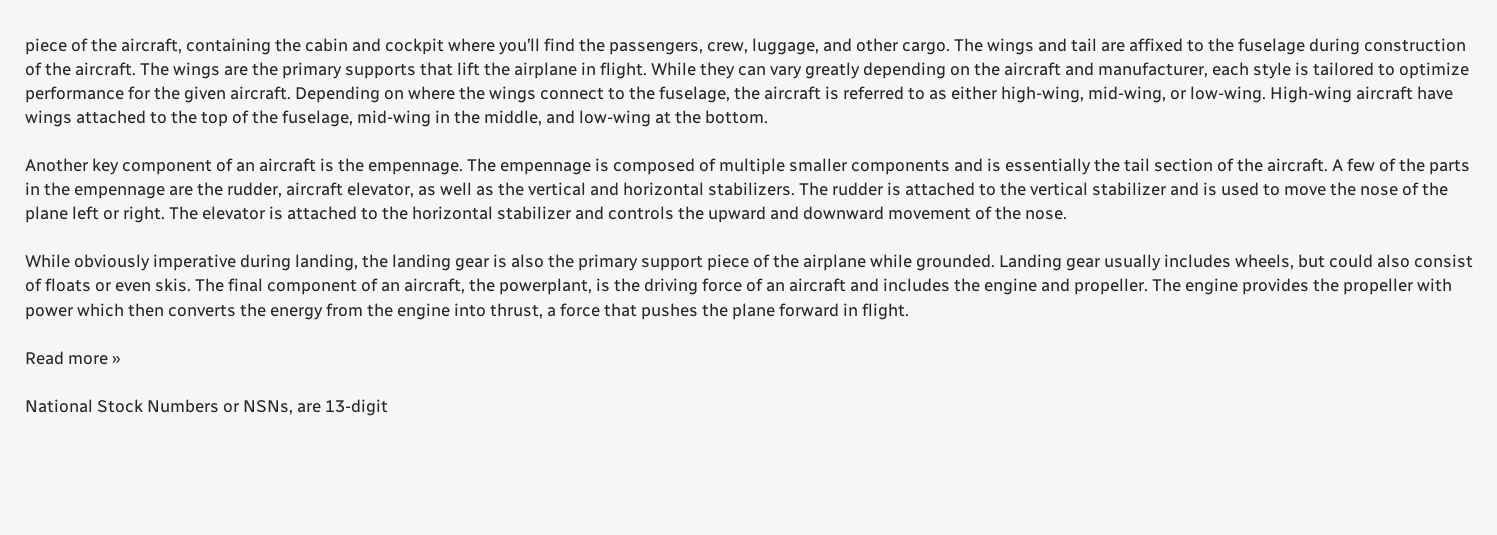piece of the aircraft, containing the cabin and cockpit where you’ll find the passengers, crew, luggage, and other cargo. The wings and tail are affixed to the fuselage during construction of the aircraft. The wings are the primary supports that lift the airplane in flight. While they can vary greatly depending on the aircraft and manufacturer, each style is tailored to optimize performance for the given aircraft. Depending on where the wings connect to the fuselage, the aircraft is referred to as either high-wing, mid-wing, or low-wing. High-wing aircraft have wings attached to the top of the fuselage, mid-wing in the middle, and low-wing at the bottom.

Another key component of an aircraft is the empennage. The empennage is composed of multiple smaller components and is essentially the tail section of the aircraft. A few of the parts in the empennage are the rudder, aircraft elevator, as well as the vertical and horizontal stabilizers. The rudder is attached to the vertical stabilizer and is used to move the nose of the plane left or right. The elevator is attached to the horizontal stabilizer and controls the upward and downward movement of the nose.

While obviously imperative during landing, the landing gear is also the primary support piece of the airplane while grounded. Landing gear usually includes wheels, but could also consist of floats or even skis. The final component of an aircraft, the powerplant, is the driving force of an aircraft and includes the engine and propeller. The engine provides the propeller with power which then converts the energy from the engine into thrust, a force that pushes the plane forward in flight.

Read more »

National Stock Numbers or NSNs, are 13-digit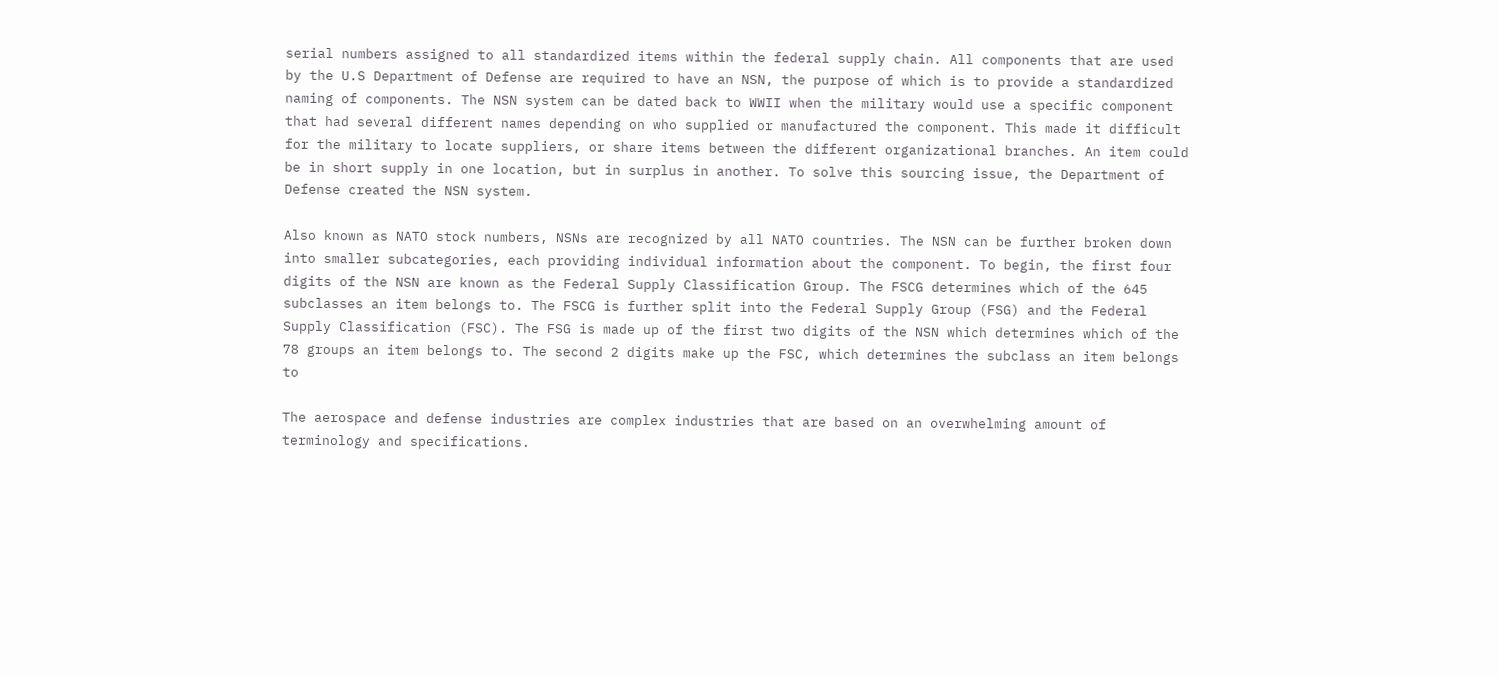serial numbers assigned to all standardized items within the federal supply chain. All components that are used by the U.S Department of Defense are required to have an NSN, the purpose of which is to provide a standardized naming of components. The NSN system can be dated back to WWII when the military would use a specific component that had several different names depending on who supplied or manufactured the component. This made it difficult for the military to locate suppliers, or share items between the different organizational branches. An item could be in short supply in one location, but in surplus in another. To solve this sourcing issue, the Department of Defense created the NSN system.

Also known as NATO stock numbers, NSNs are recognized by all NATO countries. The NSN can be further broken down into smaller subcategories, each providing individual information about the component. To begin, the first four digits of the NSN are known as the Federal Supply Classification Group. The FSCG determines which of the 645 subclasses an item belongs to. The FSCG is further split into the Federal Supply Group (FSG) and the Federal Supply Classification (FSC). The FSG is made up of the first two digits of the NSN which determines which of the 78 groups an item belongs to. The second 2 digits make up the FSC, which determines the subclass an item belongs to

The aerospace and defense industries are complex industries that are based on an overwhelming amount of terminology and specifications.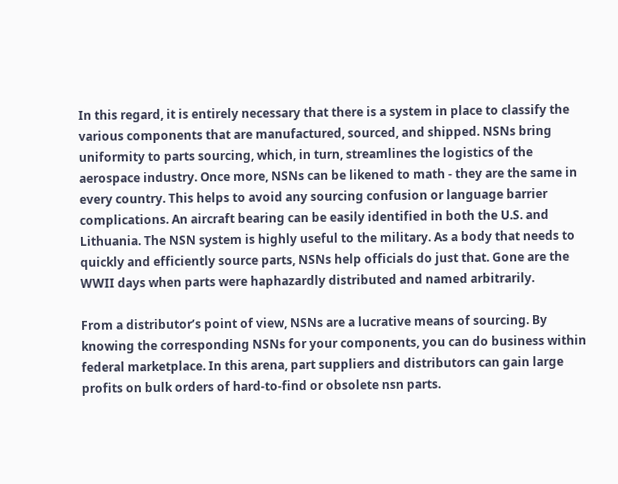In this regard, it is entirely necessary that there is a system in place to classify the various components that are manufactured, sourced, and shipped. NSNs bring uniformity to parts sourcing, which, in turn, streamlines the logistics of the aerospace industry. Once more, NSNs can be likened to math - they are the same in every country. This helps to avoid any sourcing confusion or language barrier complications. An aircraft bearing can be easily identified in both the U.S. and Lithuania. The NSN system is highly useful to the military. As a body that needs to quickly and efficiently source parts, NSNs help officials do just that. Gone are the WWII days when parts were haphazardly distributed and named arbitrarily.

From a distributor’s point of view, NSNs are a lucrative means of sourcing. By knowing the corresponding NSNs for your components, you can do business within federal marketplace. In this arena, part suppliers and distributors can gain large profits on bulk orders of hard-to-find or obsolete nsn parts.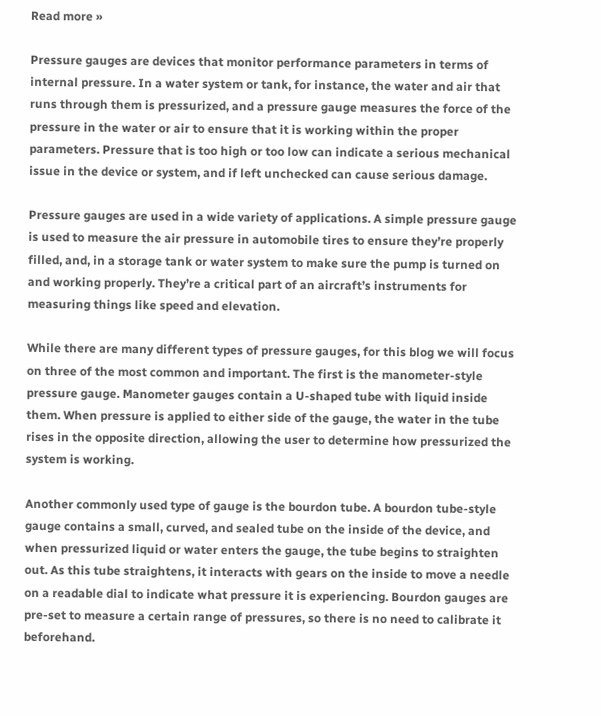Read more »

Pressure gauges are devices that monitor performance parameters in terms of internal pressure. In a water system or tank, for instance, the water and air that runs through them is pressurized, and a pressure gauge measures the force of the pressure in the water or air to ensure that it is working within the proper parameters. Pressure that is too high or too low can indicate a serious mechanical issue in the device or system, and if left unchecked can cause serious damage.

Pressure gauges are used in a wide variety of applications. A simple pressure gauge is used to measure the air pressure in automobile tires to ensure they’re properly filled, and, in a storage tank or water system to make sure the pump is turned on and working properly. They’re a critical part of an aircraft’s instruments for measuring things like speed and elevation.

While there are many different types of pressure gauges, for this blog we will focus on three of the most common and important. The first is the manometer-style pressure gauge. Manometer gauges contain a U-shaped tube with liquid inside them. When pressure is applied to either side of the gauge, the water in the tube rises in the opposite direction, allowing the user to determine how pressurized the system is working.

Another commonly used type of gauge is the bourdon tube. A bourdon tube-style gauge contains a small, curved, and sealed tube on the inside of the device, and when pressurized liquid or water enters the gauge, the tube begins to straighten out. As this tube straightens, it interacts with gears on the inside to move a needle on a readable dial to indicate what pressure it is experiencing. Bourdon gauges are pre-set to measure a certain range of pressures, so there is no need to calibrate it beforehand.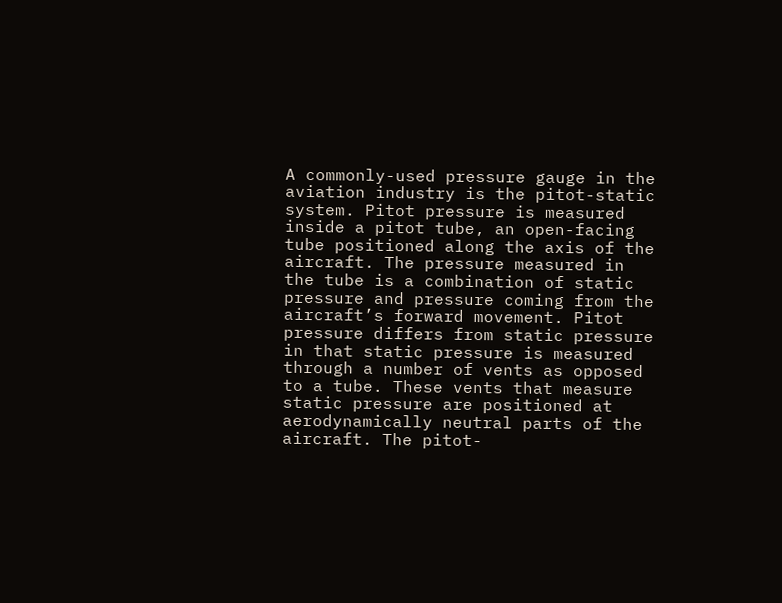A commonly-used pressure gauge in the aviation industry is the pitot-static system. Pitot pressure is measured inside a pitot tube, an open-facing tube positioned along the axis of the aircraft. The pressure measured in the tube is a combination of static pressure and pressure coming from the aircraft’s forward movement. Pitot pressure differs from static pressure in that static pressure is measured through a number of vents as opposed to a tube. These vents that measure static pressure are positioned at aerodynamically neutral parts of the aircraft. The pitot-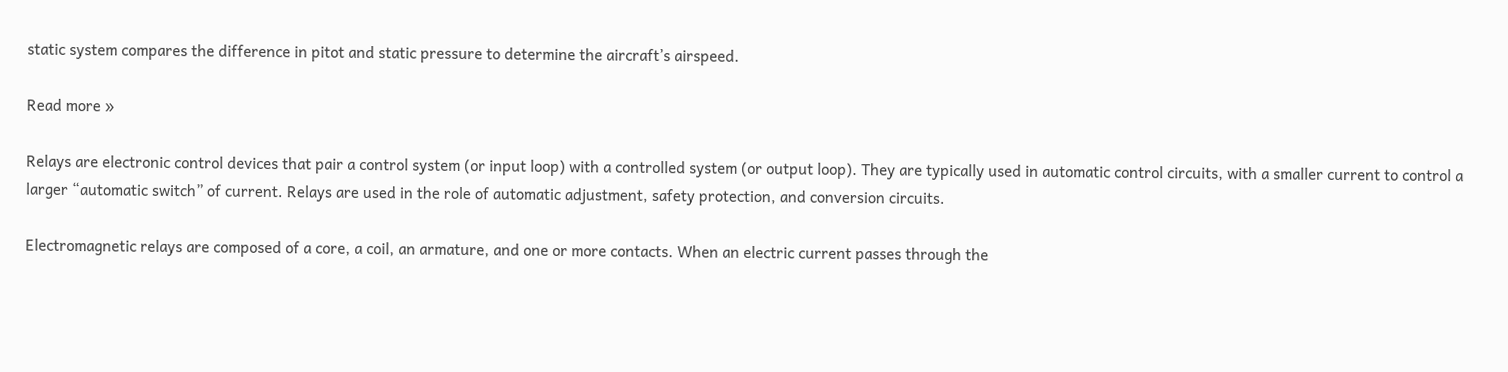static system compares the difference in pitot and static pressure to determine the aircraft’s airspeed.

Read more »

Relays are electronic control devices that pair a control system (or input loop) with a controlled system (or output loop). They are typically used in automatic control circuits, with a smaller current to control a larger “automatic switch” of current. Relays are used in the role of automatic adjustment, safety protection, and conversion circuits.

Electromagnetic relays are composed of a core, a coil, an armature, and one or more contacts. When an electric current passes through the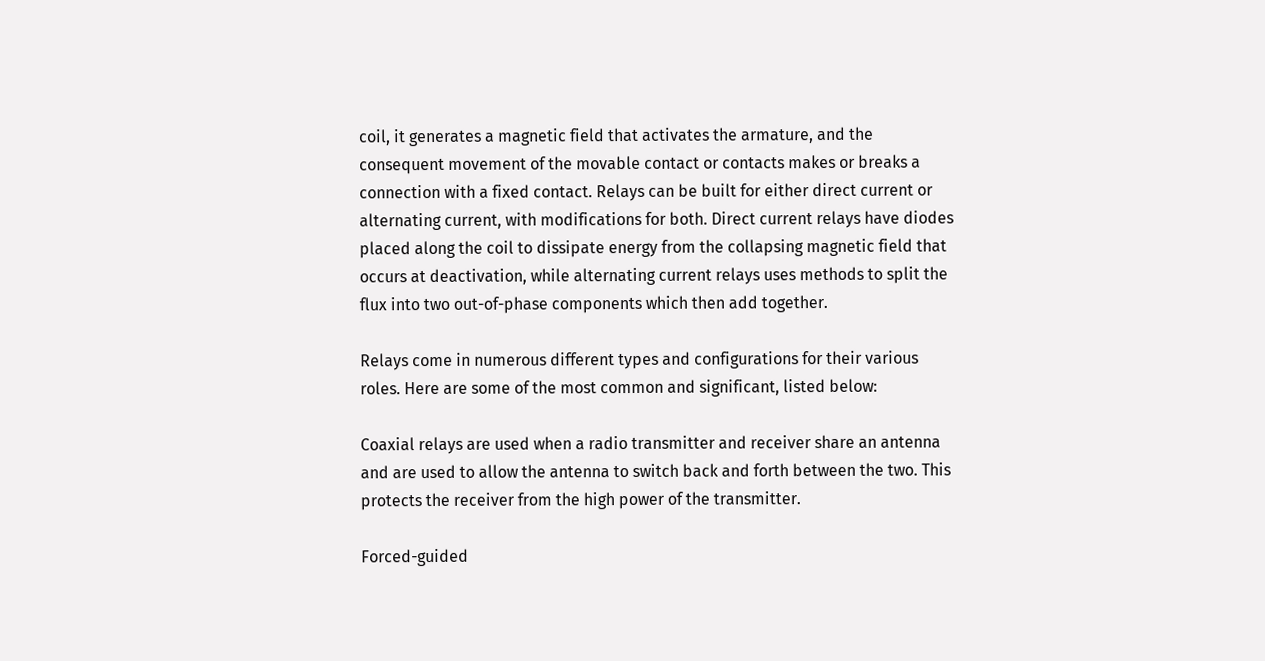coil, it generates a magnetic field that activates the armature, and the consequent movement of the movable contact or contacts makes or breaks a connection with a fixed contact. Relays can be built for either direct current or alternating current, with modifications for both. Direct current relays have diodes placed along the coil to dissipate energy from the collapsing magnetic field that occurs at deactivation, while alternating current relays uses methods to split the flux into two out-of-phase components which then add together.

Relays come in numerous different types and configurations for their various roles. Here are some of the most common and significant, listed below:

Coaxial relays are used when a radio transmitter and receiver share an antenna and are used to allow the antenna to switch back and forth between the two. This protects the receiver from the high power of the transmitter.

Forced-guided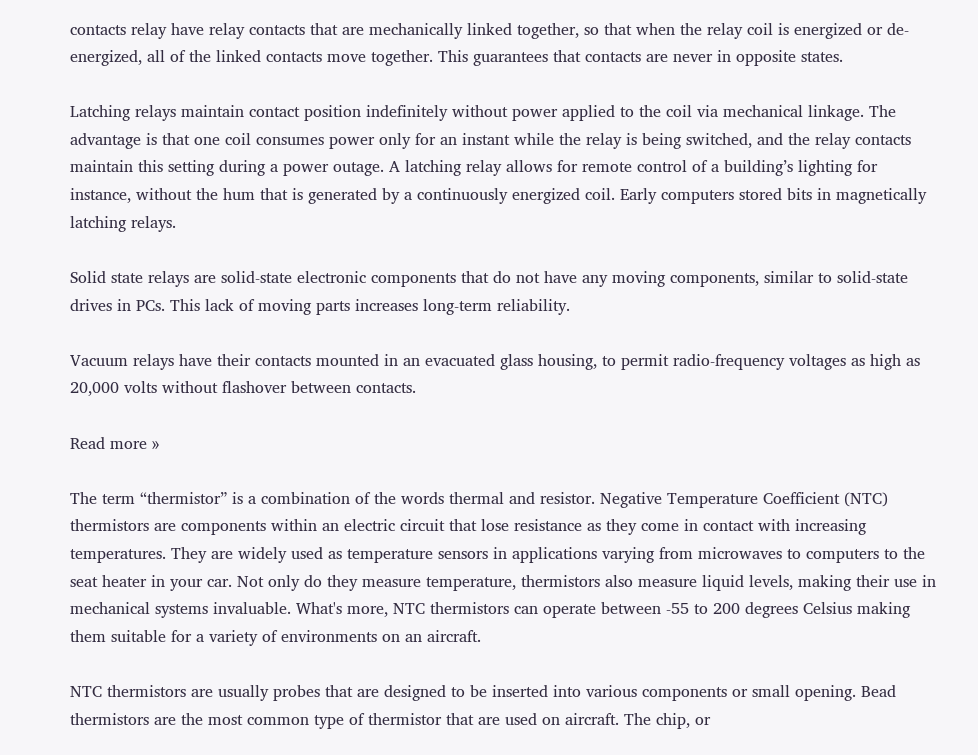contacts relay have relay contacts that are mechanically linked together, so that when the relay coil is energized or de-energized, all of the linked contacts move together. This guarantees that contacts are never in opposite states.

Latching relays maintain contact position indefinitely without power applied to the coil via mechanical linkage. The advantage is that one coil consumes power only for an instant while the relay is being switched, and the relay contacts maintain this setting during a power outage. A latching relay allows for remote control of a building’s lighting for instance, without the hum that is generated by a continuously energized coil. Early computers stored bits in magnetically latching relays.

Solid state relays are solid-state electronic components that do not have any moving components, similar to solid-state drives in PCs. This lack of moving parts increases long-term reliability.

Vacuum relays have their contacts mounted in an evacuated glass housing, to permit radio-frequency voltages as high as 20,000 volts without flashover between contacts.

Read more »

The term “thermistor” is a combination of the words thermal and resistor. Negative Temperature Coefficient (NTC) thermistors are components within an electric circuit that lose resistance as they come in contact with increasing temperatures. They are widely used as temperature sensors in applications varying from microwaves to computers to the seat heater in your car. Not only do they measure temperature, thermistors also measure liquid levels, making their use in mechanical systems invaluable. What's more, NTC thermistors can operate between -55 to 200 degrees Celsius making them suitable for a variety of environments on an aircraft.

NTC thermistors are usually probes that are designed to be inserted into various components or small opening. Bead thermistors are the most common type of thermistor that are used on aircraft. The chip, or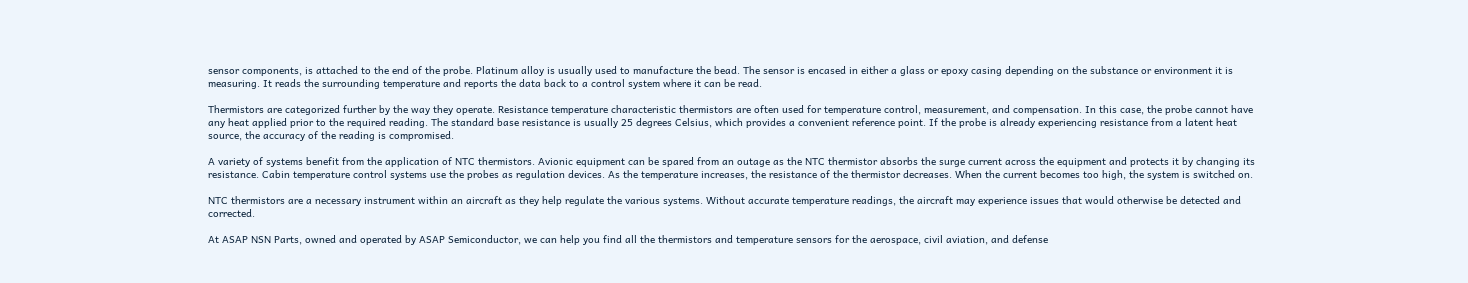sensor components, is attached to the end of the probe. Platinum alloy is usually used to manufacture the bead. The sensor is encased in either a glass or epoxy casing depending on the substance or environment it is measuring. It reads the surrounding temperature and reports the data back to a control system where it can be read.

Thermistors are categorized further by the way they operate. Resistance temperature characteristic thermistors are often used for temperature control, measurement, and compensation. In this case, the probe cannot have any heat applied prior to the required reading. The standard base resistance is usually 25 degrees Celsius, which provides a convenient reference point. If the probe is already experiencing resistance from a latent heat source, the accuracy of the reading is compromised.

A variety of systems benefit from the application of NTC thermistors. Avionic equipment can be spared from an outage as the NTC thermistor absorbs the surge current across the equipment and protects it by changing its resistance. Cabin temperature control systems use the probes as regulation devices. As the temperature increases, the resistance of the thermistor decreases. When the current becomes too high, the system is switched on.

NTC thermistors are a necessary instrument within an aircraft as they help regulate the various systems. Without accurate temperature readings, the aircraft may experience issues that would otherwise be detected and corrected.

At ASAP NSN Parts, owned and operated by ASAP Semiconductor, we can help you find all the thermistors and temperature sensors for the aerospace, civil aviation, and defense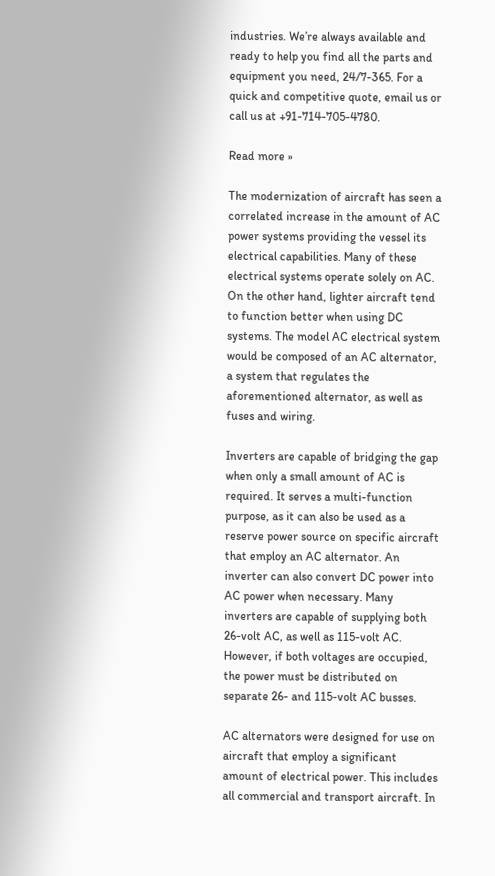industries. We’re always available and ready to help you find all the parts and equipment you need, 24/7-365. For a quick and competitive quote, email us or call us at +91-714-705-4780.

Read more »

The modernization of aircraft has seen a correlated increase in the amount of AC power systems providing the vessel its electrical capabilities. Many of these electrical systems operate solely on AC. On the other hand, lighter aircraft tend to function better when using DC systems. The model AC electrical system would be composed of an AC alternator, a system that regulates the aforementioned alternator, as well as fuses and wiring.

Inverters are capable of bridging the gap when only a small amount of AC is required. It serves a multi-function purpose, as it can also be used as a reserve power source on specific aircraft that employ an AC alternator. An inverter can also convert DC power into AC power when necessary. Many inverters are capable of supplying both 26-volt AC, as well as 115-volt AC. However, if both voltages are occupied, the power must be distributed on separate 26- and 115-volt AC busses.

AC alternators were designed for use on aircraft that employ a significant amount of electrical power. This includes all commercial and transport aircraft. In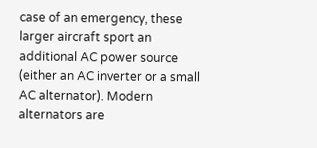case of an emergency, these larger aircraft sport an additional AC power source (either an AC inverter or a small AC alternator). Modern alternators are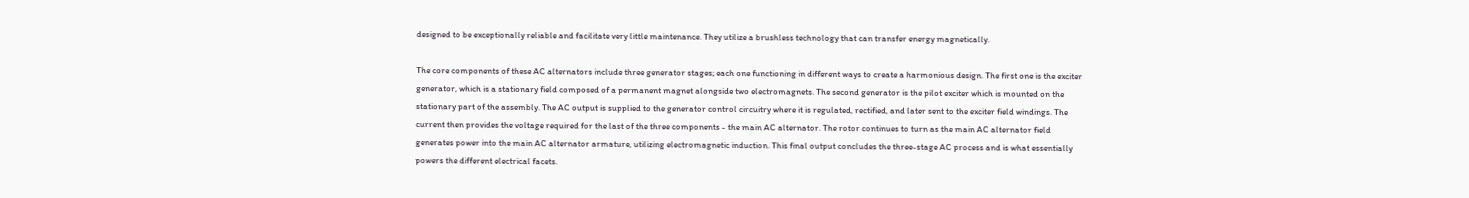designed to be exceptionally reliable and facilitate very little maintenance. They utilize a brushless technology that can transfer energy magnetically.

The core components of these AC alternators include three generator stages; each one functioning in different ways to create a harmonious design. The first one is the exciter generator, which is a stationary field composed of a permanent magnet alongside two electromagnets. The second generator is the pilot exciter which is mounted on the stationary part of the assembly. The AC output is supplied to the generator control circuitry where it is regulated, rectified, and later sent to the exciter field windings. The current then provides the voltage required for the last of the three components - the main AC alternator. The rotor continues to turn as the main AC alternator field generates power into the main AC alternator armature, utilizing electromagnetic induction. This final output concludes the three-stage AC process and is what essentially powers the different electrical facets.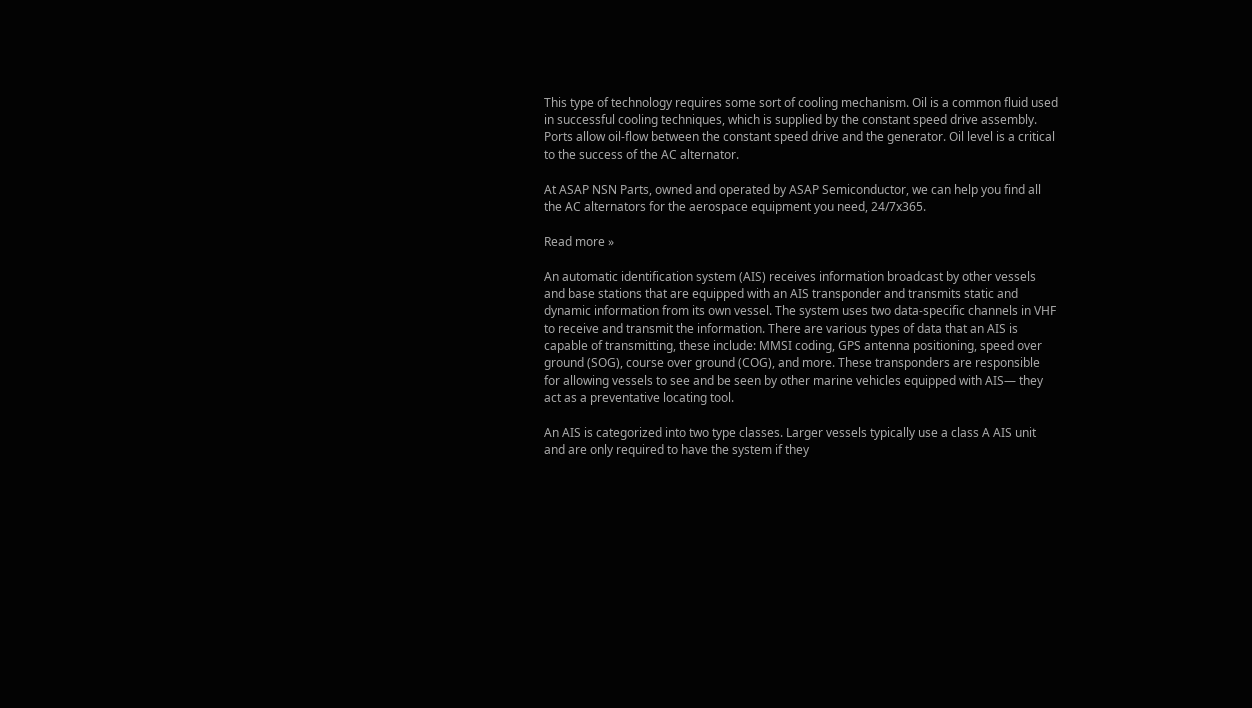This type of technology requires some sort of cooling mechanism. Oil is a common fluid used in successful cooling techniques, which is supplied by the constant speed drive assembly. Ports allow oil-flow between the constant speed drive and the generator. Oil level is a critical to the success of the AC alternator.

At ASAP NSN Parts, owned and operated by ASAP Semiconductor, we can help you find all the AC alternators for the aerospace equipment you need, 24/7x365.

Read more »

An automatic identification system (AIS) receives information broadcast by other vessels and base stations that are equipped with an AIS transponder and transmits static and dynamic information from its own vessel. The system uses two data-specific channels in VHF to receive and transmit the information. There are various types of data that an AIS is capable of transmitting, these include: MMSI coding, GPS antenna positioning, speed over ground (SOG), course over ground (COG), and more. These transponders are responsible for allowing vessels to see and be seen by other marine vehicles equipped with AIS— they act as a preventative locating tool.

An AIS is categorized into two type classes. Larger vessels typically use a class A AIS unit and are only required to have the system if they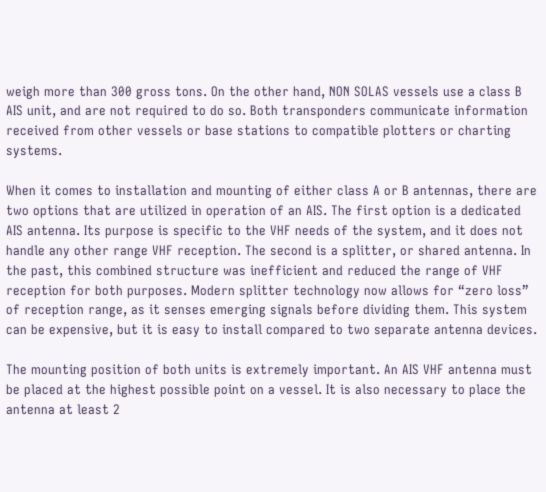weigh more than 300 gross tons. On the other hand, NON SOLAS vessels use a class B AIS unit, and are not required to do so. Both transponders communicate information received from other vessels or base stations to compatible plotters or charting systems.

When it comes to installation and mounting of either class A or B antennas, there are two options that are utilized in operation of an AIS. The first option is a dedicated AIS antenna. Its purpose is specific to the VHF needs of the system, and it does not handle any other range VHF reception. The second is a splitter, or shared antenna. In the past, this combined structure was inefficient and reduced the range of VHF reception for both purposes. Modern splitter technology now allows for “zero loss” of reception range, as it senses emerging signals before dividing them. This system can be expensive, but it is easy to install compared to two separate antenna devices.

The mounting position of both units is extremely important. An AIS VHF antenna must be placed at the highest possible point on a vessel. It is also necessary to place the antenna at least 2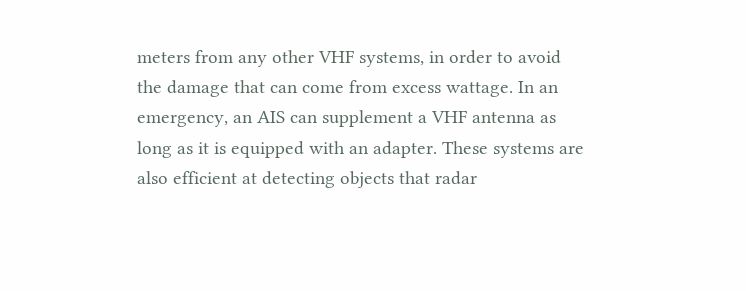meters from any other VHF systems, in order to avoid the damage that can come from excess wattage. In an emergency, an AIS can supplement a VHF antenna as long as it is equipped with an adapter. These systems are also efficient at detecting objects that radar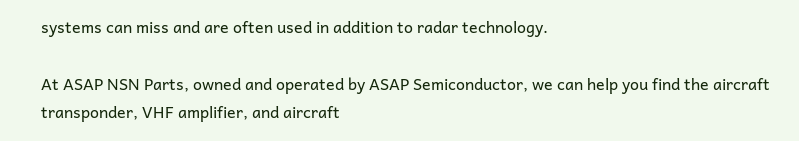systems can miss and are often used in addition to radar technology.

At ASAP NSN Parts, owned and operated by ASAP Semiconductor, we can help you find the aircraft transponder, VHF amplifier, and aircraft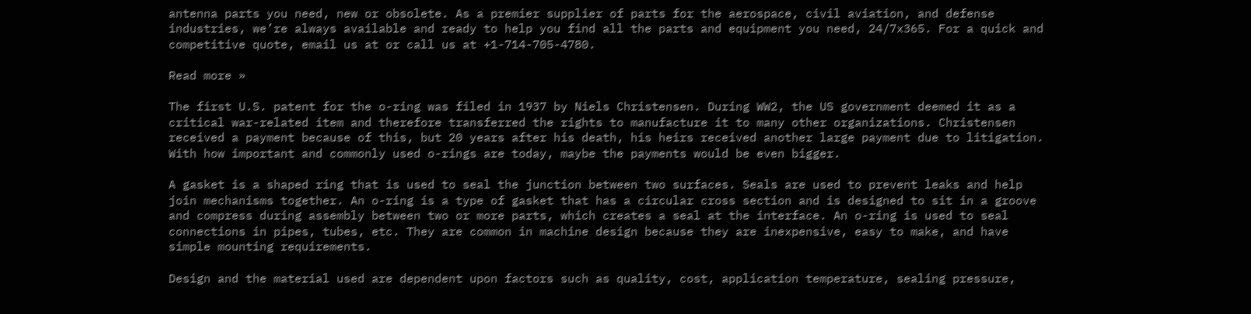antenna parts you need, new or obsolete. As a premier supplier of parts for the aerospace, civil aviation, and defense industries, we’re always available and ready to help you find all the parts and equipment you need, 24/7x365. For a quick and competitive quote, email us at or call us at +1-714-705-4780.

Read more »

The first U.S. patent for the o-ring was filed in 1937 by Niels Christensen. During WW2, the US government deemed it as a critical war-related item and therefore transferred the rights to manufacture it to many other organizations. Christensen received a payment because of this, but 20 years after his death, his heirs received another large payment due to litigation. With how important and commonly used o-rings are today, maybe the payments would be even bigger.

A gasket is a shaped ring that is used to seal the junction between two surfaces. Seals are used to prevent leaks and help join mechanisms together. An o-ring is a type of gasket that has a circular cross section and is designed to sit in a groove and compress during assembly between two or more parts, which creates a seal at the interface. An o-ring is used to seal connections in pipes, tubes, etc. They are common in machine design because they are inexpensive, easy to make, and have simple mounting requirements.

Design and the material used are dependent upon factors such as quality, cost, application temperature, sealing pressure,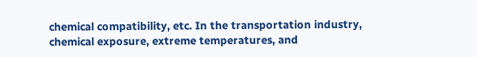chemical compatibility, etc. In the transportation industry, chemical exposure, extreme temperatures, and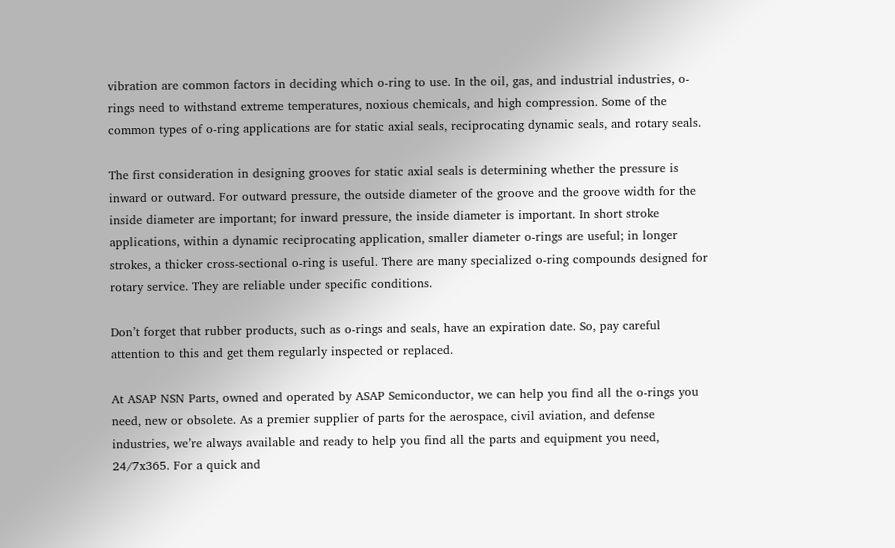vibration are common factors in deciding which o-ring to use. In the oil, gas, and industrial industries, o-rings need to withstand extreme temperatures, noxious chemicals, and high compression. Some of the common types of o-ring applications are for static axial seals, reciprocating dynamic seals, and rotary seals.

The first consideration in designing grooves for static axial seals is determining whether the pressure is inward or outward. For outward pressure, the outside diameter of the groove and the groove width for the inside diameter are important; for inward pressure, the inside diameter is important. In short stroke applications, within a dynamic reciprocating application, smaller diameter o-rings are useful; in longer strokes, a thicker cross-sectional o-ring is useful. There are many specialized o-ring compounds designed for rotary service. They are reliable under specific conditions.

Don’t forget that rubber products, such as o-rings and seals, have an expiration date. So, pay careful attention to this and get them regularly inspected or replaced.

At ASAP NSN Parts, owned and operated by ASAP Semiconductor, we can help you find all the o-rings you need, new or obsolete. As a premier supplier of parts for the aerospace, civil aviation, and defense industries, we’re always available and ready to help you find all the parts and equipment you need, 24/7x365. For a quick and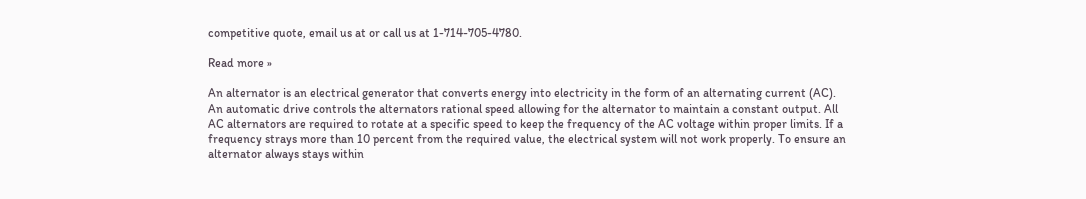competitive quote, email us at or call us at 1-714-705-4780.

Read more »

An alternator is an electrical generator that converts energy into electricity in the form of an alternating current (AC).  An automatic drive controls the alternators rational speed allowing for the alternator to maintain a constant output. All AC alternators are required to rotate at a specific speed to keep the frequency of the AC voltage within proper limits. If a frequency strays more than 10 percent from the required value, the electrical system will not work properly. To ensure an alternator always stays within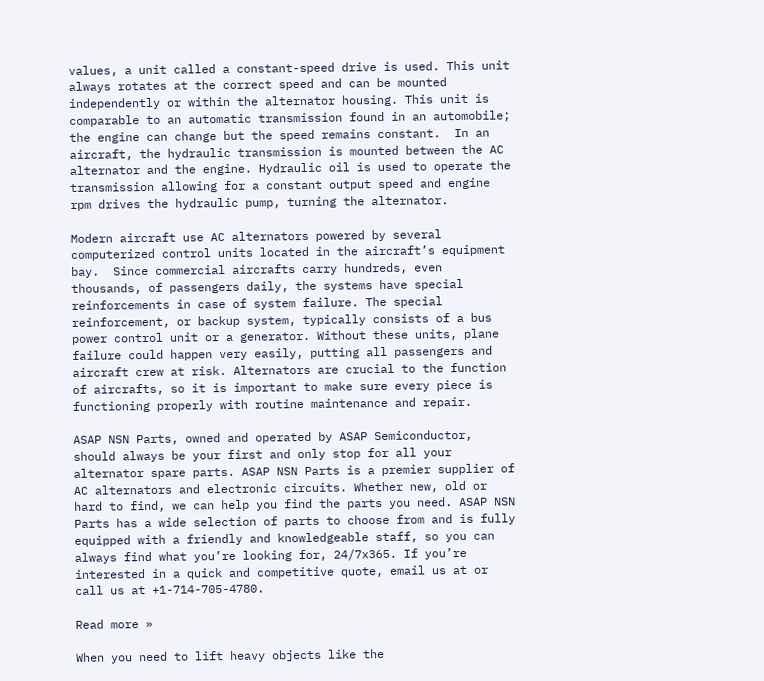values, a unit called a constant-speed drive is used. This unit always rotates at the correct speed and can be mounted independently or within the alternator housing. This unit is comparable to an automatic transmission found in an automobile; the engine can change but the speed remains constant.  In an aircraft, the hydraulic transmission is mounted between the AC alternator and the engine. Hydraulic oil is used to operate the transmission allowing for a constant output speed and engine rpm drives the hydraulic pump, turning the alternator.

Modern aircraft use AC alternators powered by several computerized control units located in the aircraft’s equipment bay.  Since commercial aircrafts carry hundreds, even thousands, of passengers daily, the systems have special reinforcements in case of system failure. The special reinforcement, or backup system, typically consists of a bus power control unit or a generator. Without these units, plane failure could happen very easily, putting all passengers and aircraft crew at risk. Alternators are crucial to the function of aircrafts, so it is important to make sure every piece is functioning properly with routine maintenance and repair.

ASAP NSN Parts, owned and operated by ASAP Semiconductor, should always be your first and only stop for all your alternator spare parts. ASAP NSN Parts is a premier supplier of AC alternators and electronic circuits. Whether new, old or hard to find, we can help you find the parts you need. ASAP NSN Parts has a wide selection of parts to choose from and is fully equipped with a friendly and knowledgeable staff, so you can always find what you’re looking for, 24/7x365. If you’re interested in a quick and competitive quote, email us at or call us at +1-714-705-4780.

Read more »

When you need to lift heavy objects like the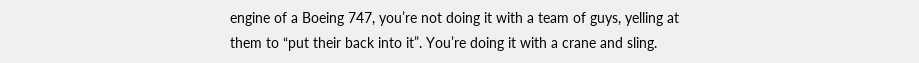engine of a Boeing 747, you’re not doing it with a team of guys, yelling at them to “put their back into it”. You’re doing it with a crane and sling.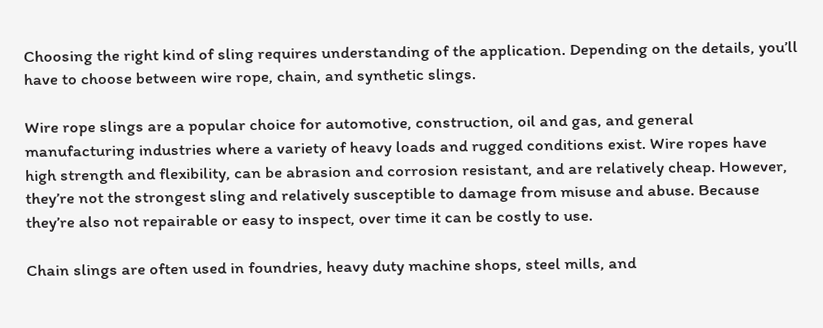Choosing the right kind of sling requires understanding of the application. Depending on the details, you’ll have to choose between wire rope, chain, and synthetic slings.

Wire rope slings are a popular choice for automotive, construction, oil and gas, and general manufacturing industries where a variety of heavy loads and rugged conditions exist. Wire ropes have high strength and flexibility, can be abrasion and corrosion resistant, and are relatively cheap. However, they’re not the strongest sling and relatively susceptible to damage from misuse and abuse. Because they’re also not repairable or easy to inspect, over time it can be costly to use.

Chain slings are often used in foundries, heavy duty machine shops, steel mills, and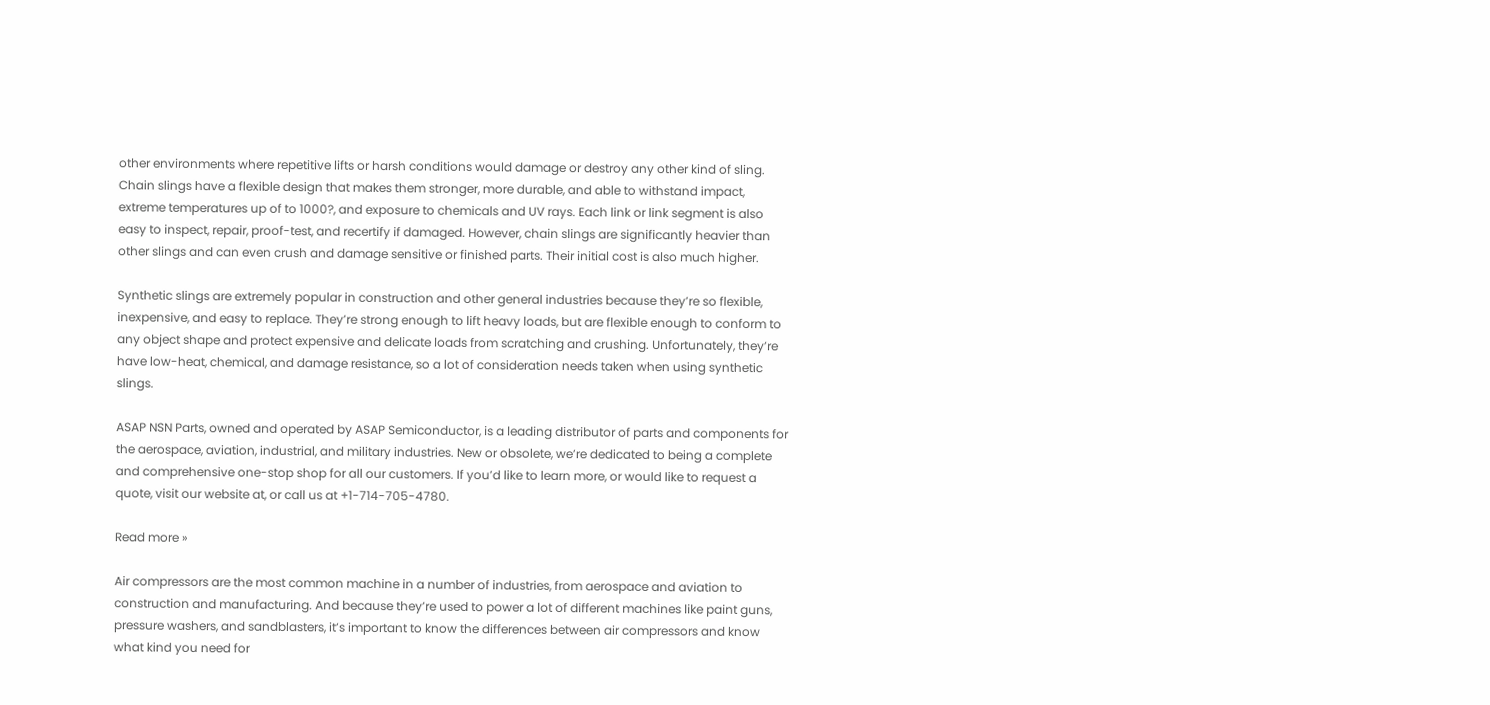other environments where repetitive lifts or harsh conditions would damage or destroy any other kind of sling. Chain slings have a flexible design that makes them stronger, more durable, and able to withstand impact, extreme temperatures up of to 1000?, and exposure to chemicals and UV rays. Each link or link segment is also easy to inspect, repair, proof-test, and recertify if damaged. However, chain slings are significantly heavier than other slings and can even crush and damage sensitive or finished parts. Their initial cost is also much higher.

Synthetic slings are extremely popular in construction and other general industries because they’re so flexible, inexpensive, and easy to replace. They’re strong enough to lift heavy loads, but are flexible enough to conform to any object shape and protect expensive and delicate loads from scratching and crushing. Unfortunately, they’re have low-heat, chemical, and damage resistance, so a lot of consideration needs taken when using synthetic slings.

ASAP NSN Parts, owned and operated by ASAP Semiconductor, is a leading distributor of parts and components for the aerospace, aviation, industrial, and military industries. New or obsolete, we’re dedicated to being a complete and comprehensive one-stop shop for all our customers. If you’d like to learn more, or would like to request a quote, visit our website at, or call us at +1-714-705-4780.

Read more »

Air compressors are the most common machine in a number of industries, from aerospace and aviation to construction and manufacturing. And because they’re used to power a lot of different machines like paint guns, pressure washers, and sandblasters, it’s important to know the differences between air compressors and know what kind you need for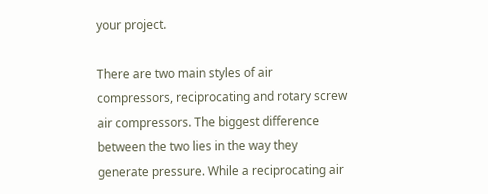your project.

There are two main styles of air compressors, reciprocating and rotary screw air compressors. The biggest difference between the two lies in the way they generate pressure. While a reciprocating air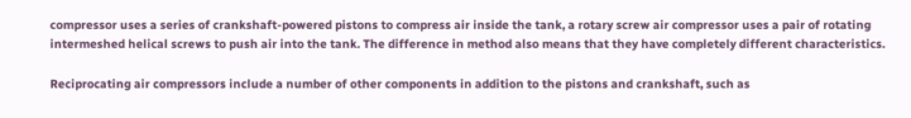compressor uses a series of crankshaft-powered pistons to compress air inside the tank, a rotary screw air compressor uses a pair of rotating intermeshed helical screws to push air into the tank. The difference in method also means that they have completely different characteristics.

Reciprocating air compressors include a number of other components in addition to the pistons and crankshaft, such as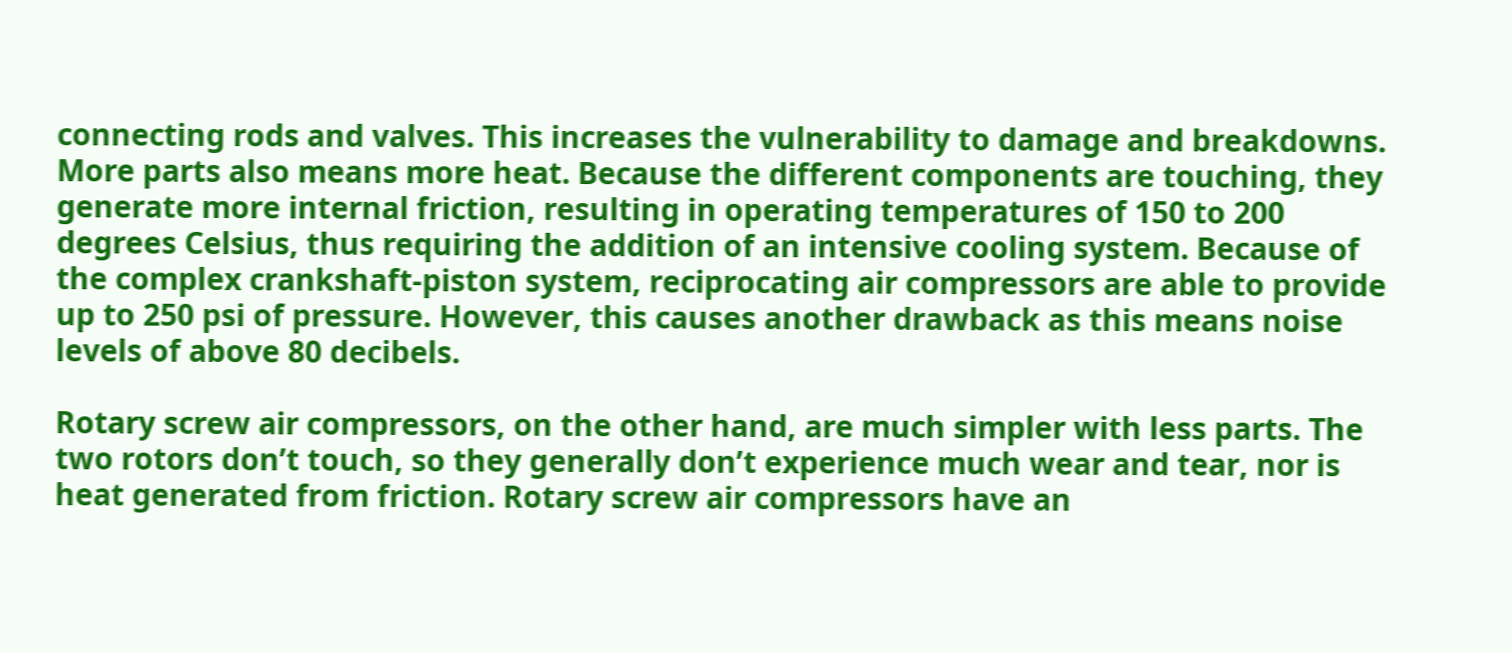connecting rods and valves. This increases the vulnerability to damage and breakdowns. More parts also means more heat. Because the different components are touching, they generate more internal friction, resulting in operating temperatures of 150 to 200 degrees Celsius, thus requiring the addition of an intensive cooling system. Because of the complex crankshaft-piston system, reciprocating air compressors are able to provide up to 250 psi of pressure. However, this causes another drawback as this means noise levels of above 80 decibels.

Rotary screw air compressors, on the other hand, are much simpler with less parts. The two rotors don’t touch, so they generally don’t experience much wear and tear, nor is heat generated from friction. Rotary screw air compressors have an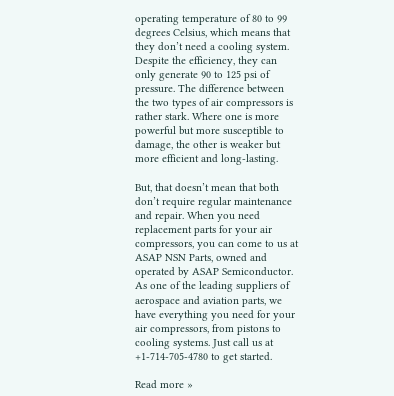operating temperature of 80 to 99 degrees Celsius, which means that they don’t need a cooling system. Despite the efficiency, they can only generate 90 to 125 psi of pressure. The difference between the two types of air compressors is rather stark. Where one is more powerful but more susceptible to damage, the other is weaker but more efficient and long-lasting.

But, that doesn’t mean that both don’t require regular maintenance and repair. When you need replacement parts for your air compressors, you can come to us at ASAP NSN Parts, owned and operated by ASAP Semiconductor. As one of the leading suppliers of aerospace and aviation parts, we have everything you need for your air compressors, from pistons to cooling systems. Just call us at +1-714-705-4780 to get started.

Read more »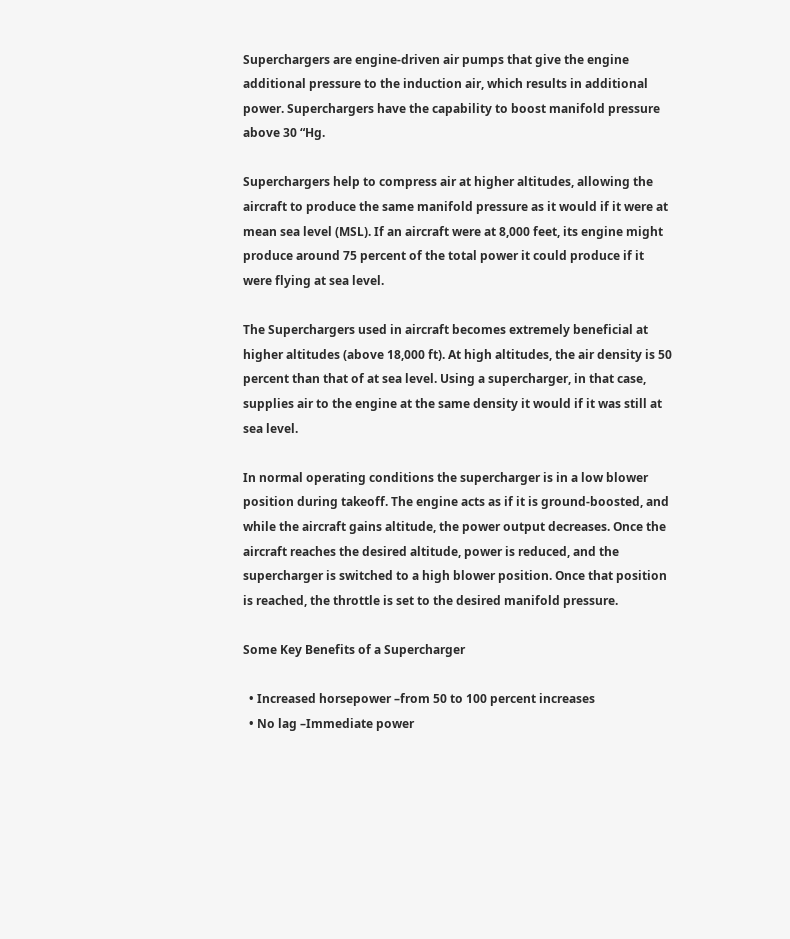Superchargers are engine-driven air pumps that give the engine additional pressure to the induction air, which results in additional power. Superchargers have the capability to boost manifold pressure above 30 “Hg.

Superchargers help to compress air at higher altitudes, allowing the aircraft to produce the same manifold pressure as it would if it were at mean sea level (MSL). If an aircraft were at 8,000 feet, its engine might produce around 75 percent of the total power it could produce if it were flying at sea level.

The Superchargers used in aircraft becomes extremely beneficial at higher altitudes (above 18,000 ft). At high altitudes, the air density is 50 percent than that of at sea level. Using a supercharger, in that case, supplies air to the engine at the same density it would if it was still at sea level.

In normal operating conditions the supercharger is in a low blower position during takeoff. The engine acts as if it is ground-boosted, and while the aircraft gains altitude, the power output decreases. Once the aircraft reaches the desired altitude, power is reduced, and the supercharger is switched to a high blower position. Once that position is reached, the throttle is set to the desired manifold pressure.

Some Key Benefits of a Supercharger

  • Increased horsepower –from 50 to 100 percent increases
  • No lag –Immediate power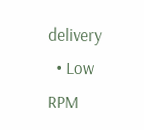delivery
  • Low RPM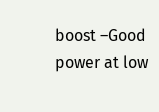boost –Good power at low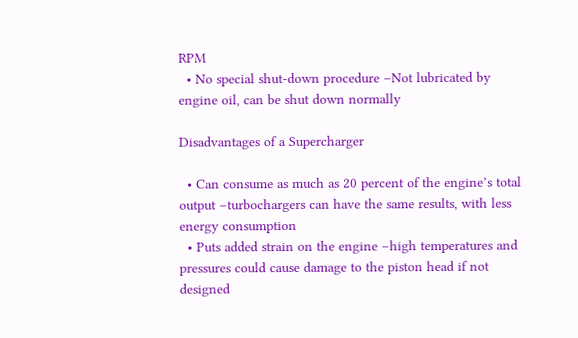RPM
  • No special shut-down procedure –Not lubricated by engine oil, can be shut down normally

Disadvantages of a Supercharger

  • Can consume as much as 20 percent of the engine’s total output –turbochargers can have the same results, with less energy consumption
  • Puts added strain on the engine –high temperatures and pressures could cause damage to the piston head if not designed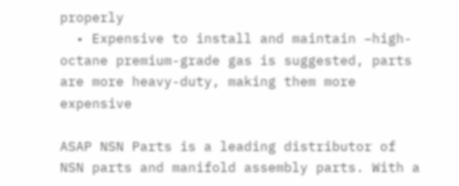properly
  • Expensive to install and maintain –high-octane premium-grade gas is suggested, parts are more heavy-duty, making them more expensive

ASAP NSN Parts is a leading distributor of NSN parts and manifold assembly parts. With a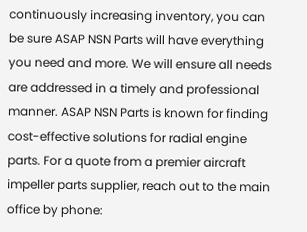continuously increasing inventory, you can be sure ASAP NSN Parts will have everything you need and more. We will ensure all needs are addressed in a timely and professional manner. ASAP NSN Parts is known for finding cost-effective solutions for radial engine parts. For a quote from a premier aircraft impeller parts supplier, reach out to the main office by phone: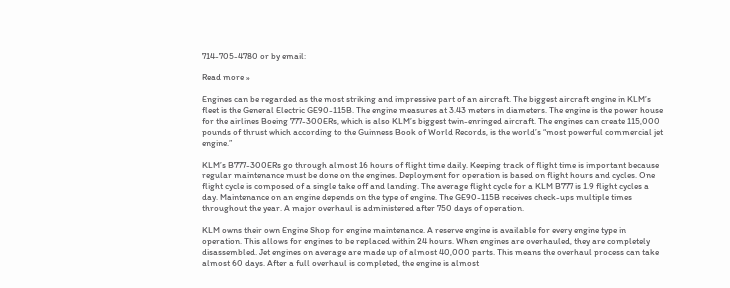714-705-4780 or by email:

Read more »

Engines can be regarded as the most striking and impressive part of an aircraft. The biggest aircraft engine in KLM’s fleet is the General Electric GE90-115B. The engine measures at 3.43 meters in diameters. The engine is the power house for the airlines Boeing 777-300ERs, which is also KLM’s biggest twin-enringed aircraft. The engines can create 115,000 pounds of thrust which according to the Guinness Book of World Records, is the world’s “most powerful commercial jet engine.”

KLM’s B777-300ERs go through almost 16 hours of flight time daily. Keeping track of flight time is important because regular maintenance must be done on the engines. Deployment for operation is based on flight hours and cycles. One flight cycle is composed of a single take off and landing. The average flight cycle for a KLM B777 is 1.9 flight cycles a day. Maintenance on an engine depends on the type of engine. The GE90-115B receives check-ups multiple times throughout the year. A major overhaul is administered after 750 days of operation.

KLM owns their own Engine Shop for engine maintenance. A reserve engine is available for every engine type in operation. This allows for engines to be replaced within 24 hours. When engines are overhauled, they are completely disassembled. Jet engines on average are made up of almost 40,000 parts. This means the overhaul process can take almost 60 days. After a full overhaul is completed, the engine is almost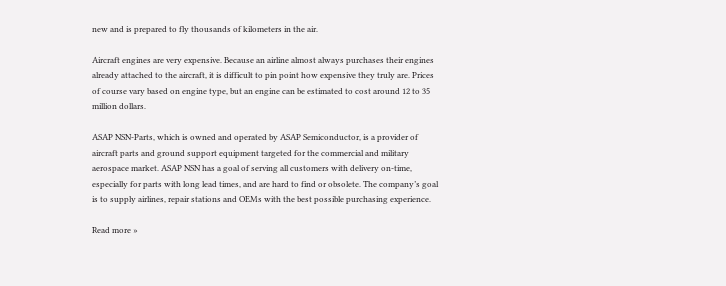new and is prepared to fly thousands of kilometers in the air.

Aircraft engines are very expensive. Because an airline almost always purchases their engines already attached to the aircraft, it is difficult to pin point how expensive they truly are. Prices of course vary based on engine type, but an engine can be estimated to cost around 12 to 35 million dollars.

ASAP NSN-Parts, which is owned and operated by ASAP Semiconductor, is a provider of aircraft parts and ground support equipment targeted for the commercial and military aerospace market. ASAP NSN has a goal of serving all customers with delivery on-time, especially for parts with long lead times, and are hard to find or obsolete. The company’s goal is to supply airlines, repair stations and OEMs with the best possible purchasing experience.

Read more »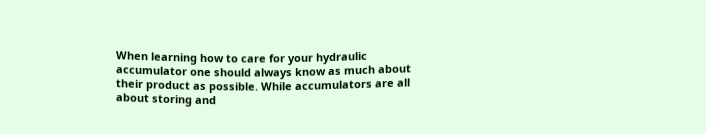When learning how to care for your hydraulic accumulator one should always know as much about their product as possible. While accumulators are all about storing and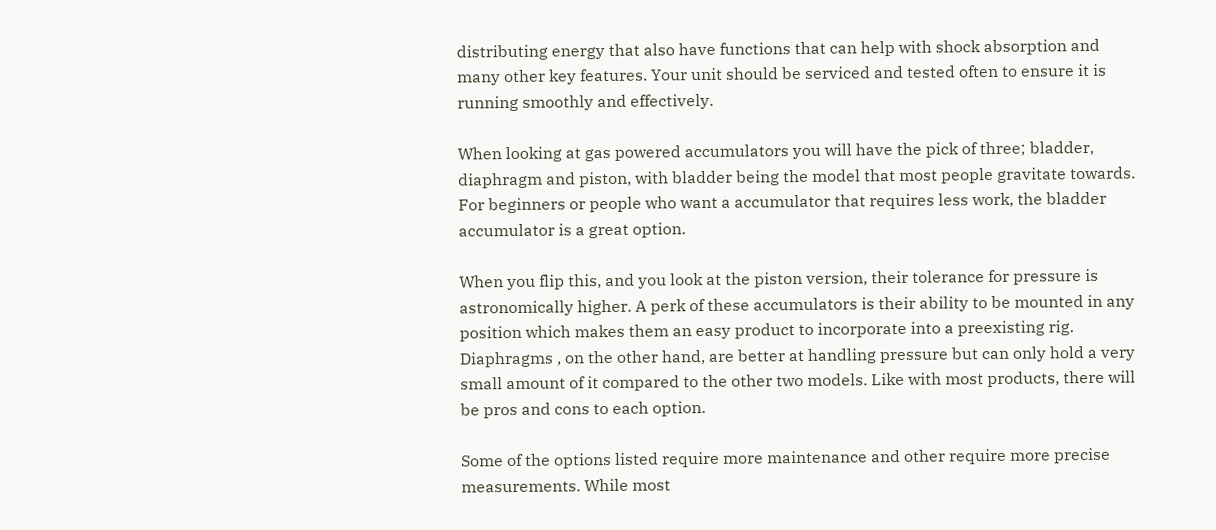distributing energy that also have functions that can help with shock absorption and many other key features. Your unit should be serviced and tested often to ensure it is running smoothly and effectively.

When looking at gas powered accumulators you will have the pick of three; bladder, diaphragm and piston, with bladder being the model that most people gravitate towards. For beginners or people who want a accumulator that requires less work, the bladder accumulator is a great option.

When you flip this, and you look at the piston version, their tolerance for pressure is astronomically higher. A perk of these accumulators is their ability to be mounted in any position which makes them an easy product to incorporate into a preexisting rig. Diaphragms , on the other hand, are better at handling pressure but can only hold a very small amount of it compared to the other two models. Like with most products, there will be pros and cons to each option.

Some of the options listed require more maintenance and other require more precise measurements. While most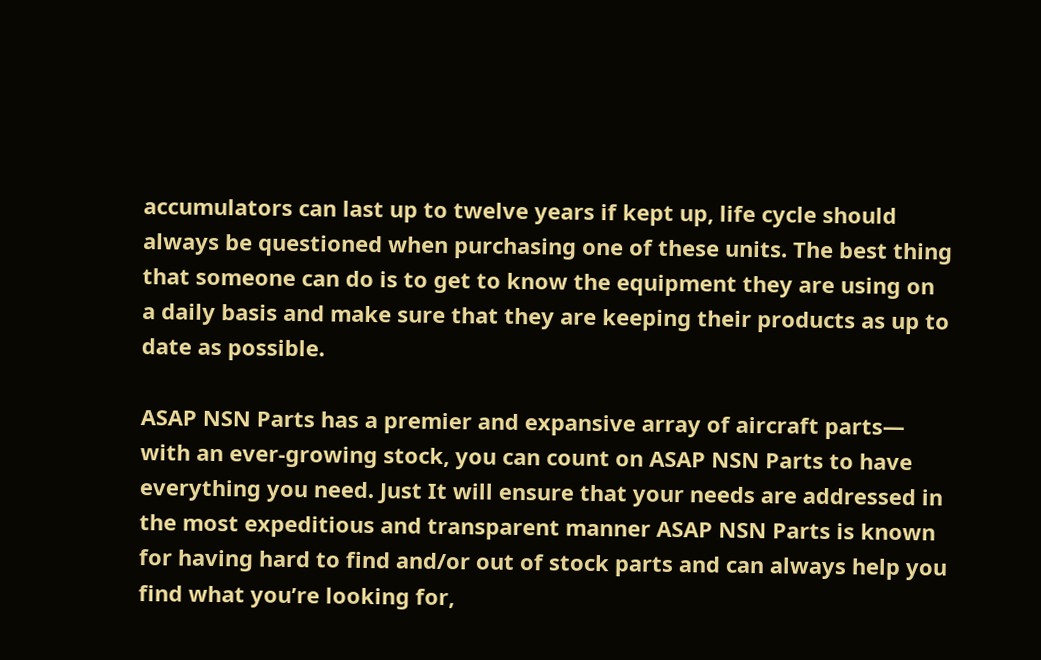accumulators can last up to twelve years if kept up, life cycle should always be questioned when purchasing one of these units. The best thing that someone can do is to get to know the equipment they are using on a daily basis and make sure that they are keeping their products as up to date as possible.

ASAP NSN Parts has a premier and expansive array of aircraft parts— with an ever-growing stock, you can count on ASAP NSN Parts to have everything you need. Just It will ensure that your needs are addressed in the most expeditious and transparent manner ASAP NSN Parts is known for having hard to find and/or out of stock parts and can always help you find what you’re looking for,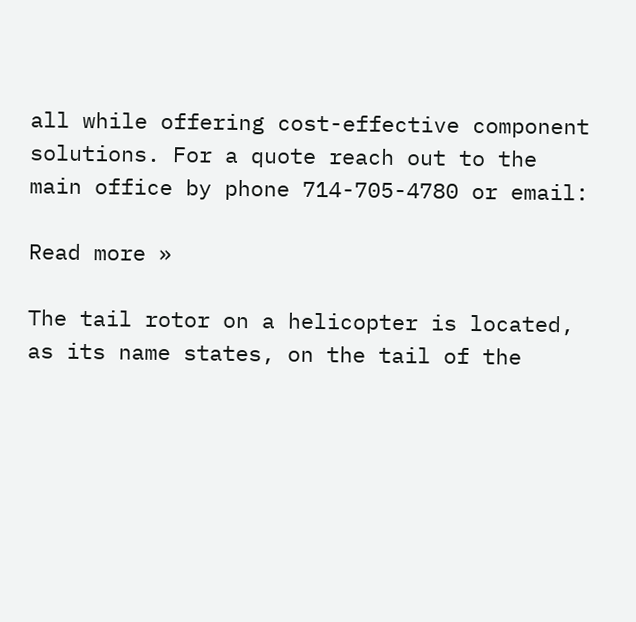all while offering cost-effective component solutions. For a quote reach out to the main office by phone 714-705-4780 or email:

Read more »

The tail rotor on a helicopter is located, as its name states, on the tail of the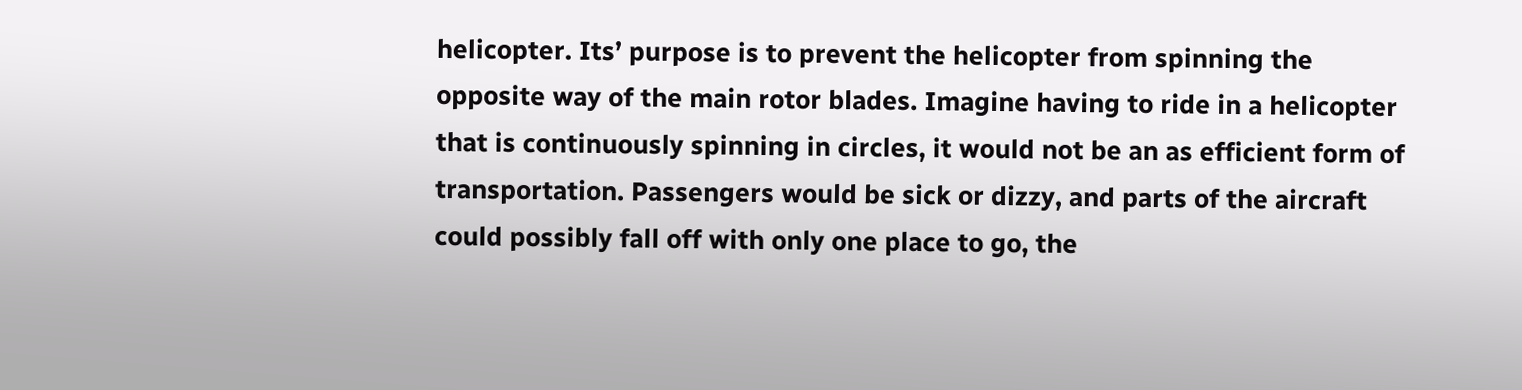helicopter. Its’ purpose is to prevent the helicopter from spinning the opposite way of the main rotor blades. Imagine having to ride in a helicopter that is continuously spinning in circles, it would not be an as efficient form of transportation. Passengers would be sick or dizzy, and parts of the aircraft could possibly fall off with only one place to go, the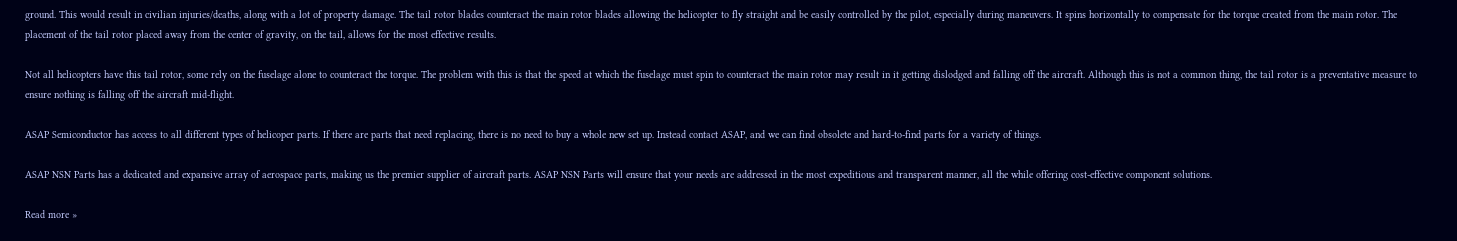ground. This would result in civilian injuries/deaths, along with a lot of property damage. The tail rotor blades counteract the main rotor blades allowing the helicopter to fly straight and be easily controlled by the pilot, especially during maneuvers. It spins horizontally to compensate for the torque created from the main rotor. The placement of the tail rotor placed away from the center of gravity, on the tail, allows for the most effective results.

Not all helicopters have this tail rotor, some rely on the fuselage alone to counteract the torque. The problem with this is that the speed at which the fuselage must spin to counteract the main rotor may result in it getting dislodged and falling off the aircraft. Although this is not a common thing, the tail rotor is a preventative measure to ensure nothing is falling off the aircraft mid-flight.

ASAP Semiconductor has access to all different types of helicoper parts. If there are parts that need replacing, there is no need to buy a whole new set up. Instead contact ASAP, and we can find obsolete and hard-to-find parts for a variety of things.

ASAP NSN Parts has a dedicated and expansive array of aerospace parts, making us the premier supplier of aircraft parts. ASAP NSN Parts will ensure that your needs are addressed in the most expeditious and transparent manner, all the while offering cost-effective component solutions.

Read more »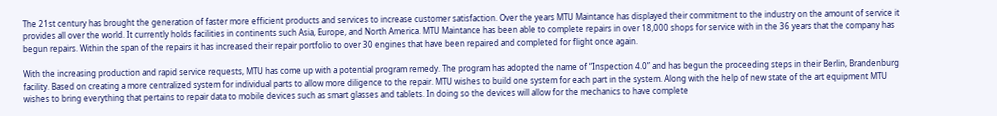The 21st century has brought the generation of faster more efficient products and services to increase customer satisfaction. Over the years MTU Maintance has displayed their commitment to the industry on the amount of service it provides all over the world. It currently holds facilities in continents such Asia, Europe, and North America. MTU Maintance has been able to complete repairs in over 18,000 shops for service with in the 36 years that the company has begun repairs. Within the span of the repairs it has increased their repair portfolio to over 30 engines that have been repaired and completed for flight once again.

With the increasing production and rapid service requests, MTU has come up with a potential program remedy. The program has adopted the name of “Inspection 4.0” and has begun the proceeding steps in their Berlin, Brandenburg facility. Based on creating a more centralized system for individual parts to allow more diligence to the repair. MTU wishes to build one system for each part in the system. Along with the help of new state of the art equipment MTU wishes to bring everything that pertains to repair data to mobile devices such as smart glasses and tablets. In doing so the devices will allow for the mechanics to have complete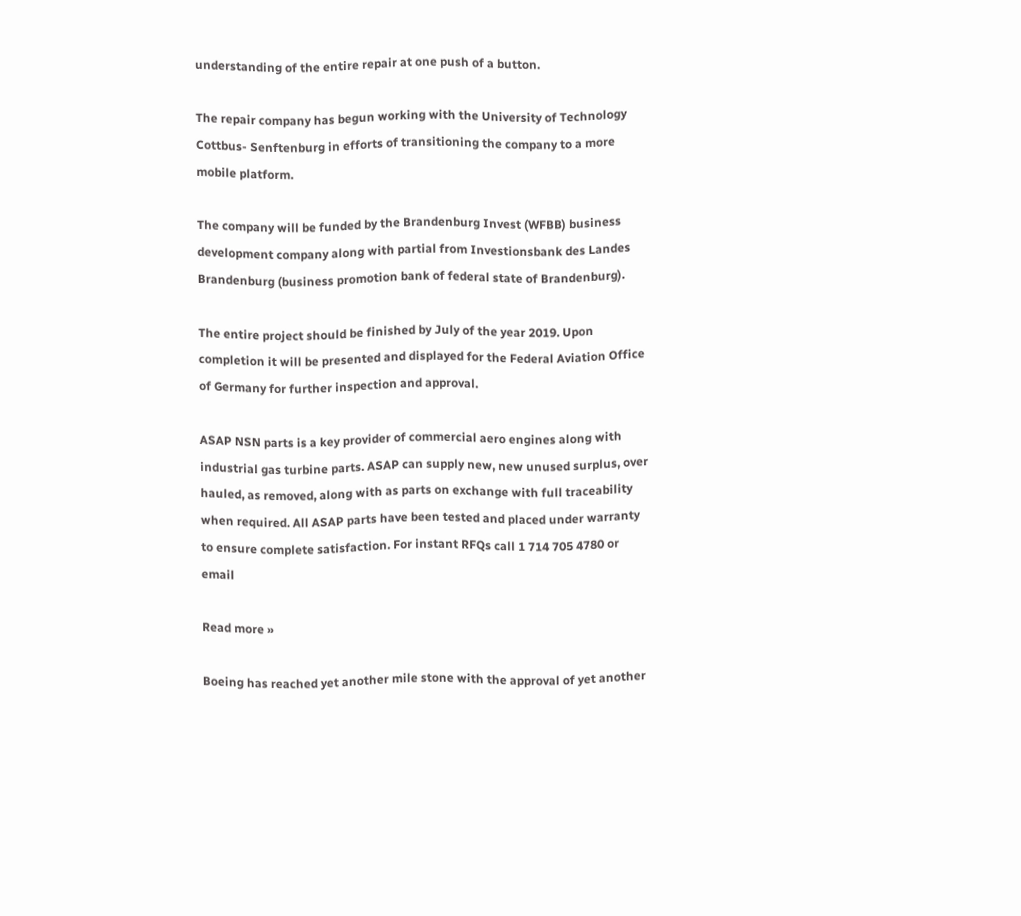understanding of the entire repair at one push of a button.

The repair company has begun working with the University of Technology Cottbus- Senftenburg in efforts of transitioning the company to a more mobile platform.

The company will be funded by the Brandenburg Invest (WFBB) business development company along with partial from Investionsbank des Landes Brandenburg (business promotion bank of federal state of Brandenburg).

The entire project should be finished by July of the year 2019. Upon completion it will be presented and displayed for the Federal Aviation Office of Germany for further inspection and approval.

ASAP NSN parts is a key provider of commercial aero engines along with industrial gas turbine parts. ASAP can supply new, new unused surplus, over hauled, as removed, along with as parts on exchange with full traceability when required. All ASAP parts have been tested and placed under warranty to ensure complete satisfaction. For instant RFQs call 1 714 705 4780 or email

Read more »

Boeing has reached yet another mile stone with the approval of yet another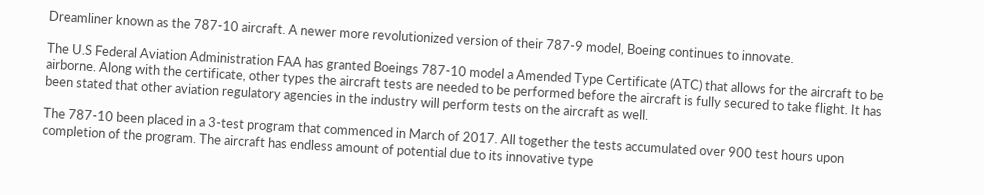Dreamliner known as the 787-10 aircraft. A newer more revolutionized version of their 787-9 model, Boeing continues to innovate.

The U.S Federal Aviation Administration FAA has granted Boeings 787-10 model a Amended Type Certificate (ATC) that allows for the aircraft to be airborne. Along with the certificate, other types the aircraft tests are needed to be performed before the aircraft is fully secured to take flight. It has been stated that other aviation regulatory agencies in the industry will perform tests on the aircraft as well.

The 787-10 been placed in a 3-test program that commenced in March of 2017. All together the tests accumulated over 900 test hours upon completion of the program. The aircraft has endless amount of potential due to its innovative type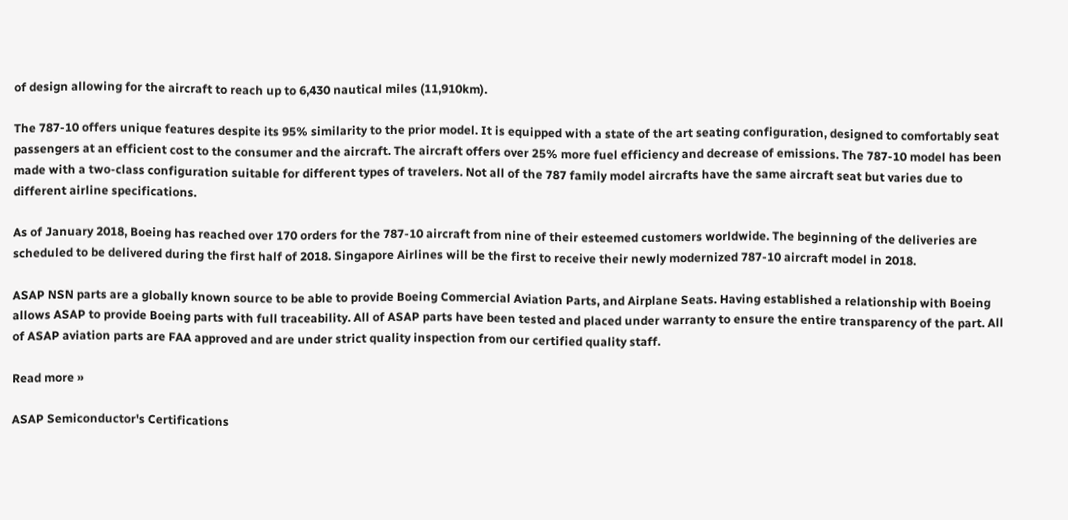of design allowing for the aircraft to reach up to 6,430 nautical miles (11,910km).

The 787-10 offers unique features despite its 95% similarity to the prior model. It is equipped with a state of the art seating configuration, designed to comfortably seat passengers at an efficient cost to the consumer and the aircraft. The aircraft offers over 25% more fuel efficiency and decrease of emissions. The 787-10 model has been made with a two-class configuration suitable for different types of travelers. Not all of the 787 family model aircrafts have the same aircraft seat but varies due to different airline specifications.

As of January 2018, Boeing has reached over 170 orders for the 787-10 aircraft from nine of their esteemed customers worldwide. The beginning of the deliveries are scheduled to be delivered during the first half of 2018. Singapore Airlines will be the first to receive their newly modernized 787-10 aircraft model in 2018.

ASAP NSN parts are a globally known source to be able to provide Boeing Commercial Aviation Parts, and Airplane Seats. Having established a relationship with Boeing allows ASAP to provide Boeing parts with full traceability. All of ASAP parts have been tested and placed under warranty to ensure the entire transparency of the part. All of ASAP aviation parts are FAA approved and are under strict quality inspection from our certified quality staff.

Read more »

ASAP Semiconductor's Certifications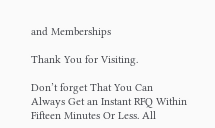and Memberships

Thank You for Visiting.

Don’t forget That You Can Always Get an Instant RFQ Within Fifteen Minutes Or Less. All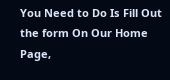You Need to Do Is Fill Out the form On Our Home Page,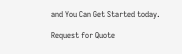and You Can Get Started today.

Request for Quote